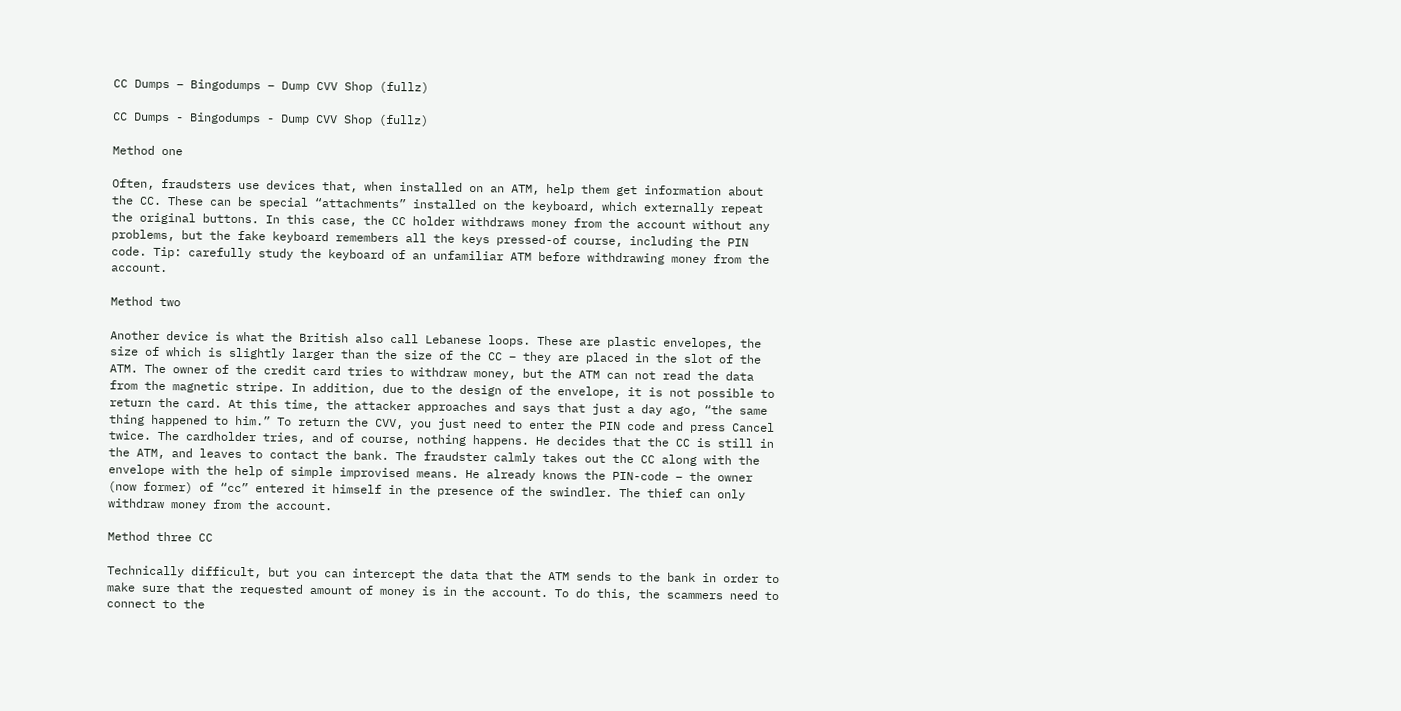CC Dumps – Bingodumps – Dump CVV Shop (fullz)

CC Dumps - Bingodumps - Dump CVV Shop (fullz)

Method one

Often, fraudsters use devices that, when installed on an ATM, help them get information about the CC. These can be special “attachments” installed on the keyboard, which externally repeat the original buttons. In this case, the CC holder withdraws money from the account without any problems, but the fake keyboard remembers all the keys pressed-of course, including the PIN code. Tip: carefully study the keyboard of an unfamiliar ATM before withdrawing money from the account.

Method two

Another device is what the British also call Lebanese loops. These are plastic envelopes, the size of which is slightly larger than the size of the CC – they are placed in the slot of the ATM. The owner of the credit card tries to withdraw money, but the ATM can not read the data from the magnetic stripe. In addition, due to the design of the envelope, it is not possible to return the card. At this time, the attacker approaches and says that just a day ago, “the same thing happened to him.” To return the CVV, you just need to enter the PIN code and press Cancel twice. The cardholder tries, and of course, nothing happens. He decides that the CC is still in the ATM, and leaves to contact the bank. The fraudster calmly takes out the CC along with the envelope with the help of simple improvised means. He already knows the PIN-code – the owner (now former) of “cc” entered it himself in the presence of the swindler. The thief can only withdraw money from the account.

Method three CC

Technically difficult, but you can intercept the data that the ATM sends to the bank in order to make sure that the requested amount of money is in the account. To do this, the scammers need to connect to the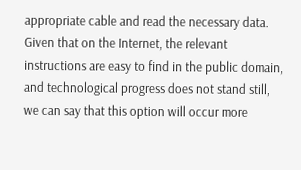appropriate cable and read the necessary data. Given that on the Internet, the relevant instructions are easy to find in the public domain, and technological progress does not stand still, we can say that this option will occur more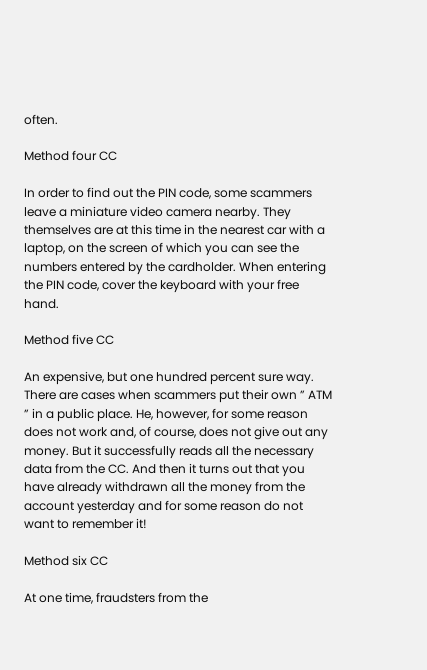often.

Method four CC

In order to find out the PIN code, some scammers leave a miniature video camera nearby. They themselves are at this time in the nearest car with a laptop, on the screen of which you can see the numbers entered by the cardholder. When entering the PIN code, cover the keyboard with your free hand.

Method five CC

An expensive, but one hundred percent sure way. There are cases when scammers put their own ” ATM ” in a public place. He, however, for some reason does not work and, of course, does not give out any money. But it successfully reads all the necessary data from the CC. And then it turns out that you have already withdrawn all the money from the account yesterday and for some reason do not want to remember it!

Method six CC

At one time, fraudsters from the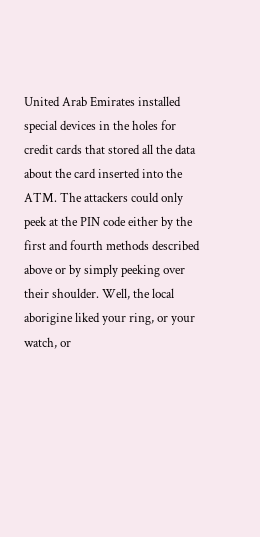United Arab Emirates installed special devices in the holes for credit cards that stored all the data about the card inserted into the ATM. The attackers could only peek at the PIN code either by the first and fourth methods described above or by simply peeking over their shoulder. Well, the local aborigine liked your ring, or your watch, or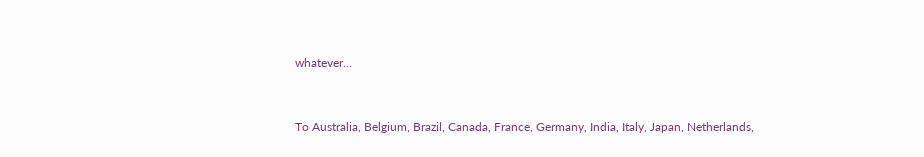whatever…


To Australia, Belgium, Brazil, Canada, France, Germany, India, Italy, Japan, Netherlands,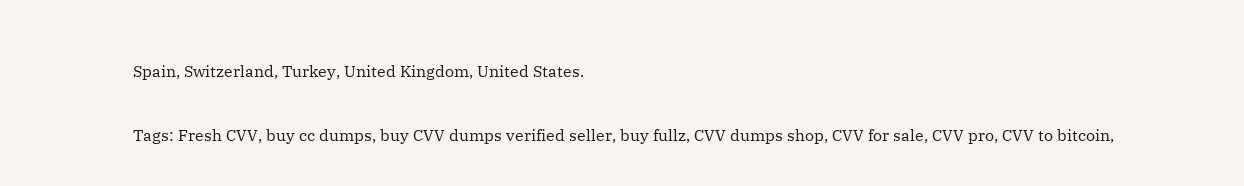Spain, Switzerland, Turkey, United Kingdom, United States.

Tags: Fresh CVV, buy cc dumps, buy CVV dumps verified seller, buy fullz, CVV dumps shop, CVV for sale, CVV pro, CVV to bitcoin,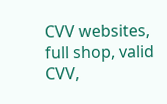CVV websites, full shop, valid CVV,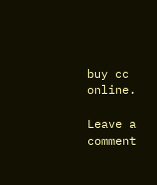buy cc online.

Leave a comment